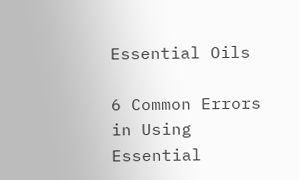Essential Oils

6 Common Errors in Using Essential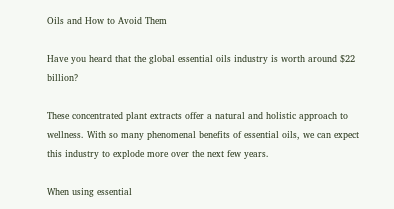Oils and How to Avoid Them

Have you heard that the global essential oils industry is worth around $22 billion?

These concentrated plant extracts offer a natural and holistic approach to wellness. With so many phenomenal benefits of essential oils, we can expect this industry to explode more over the next few years.

When using essential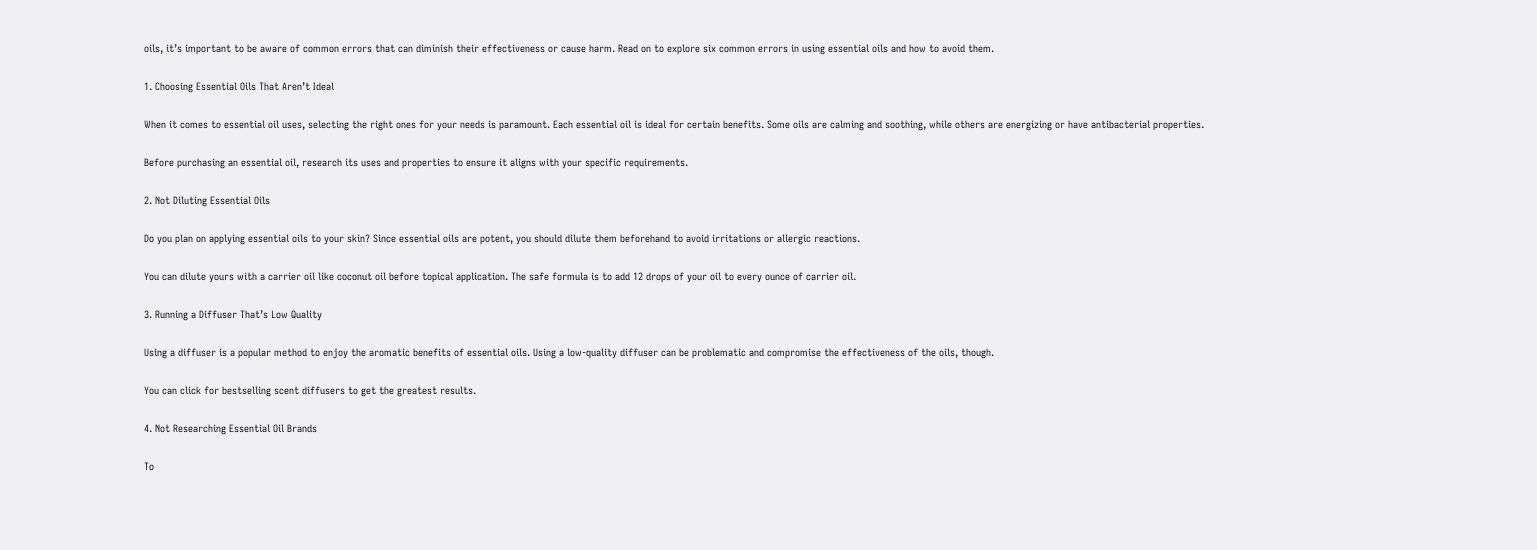oils, it’s important to be aware of common errors that can diminish their effectiveness or cause harm. Read on to explore six common errors in using essential oils and how to avoid them.

1. Choosing Essential Oils That Aren’t Ideal

When it comes to essential oil uses, selecting the right ones for your needs is paramount. Each essential oil is ideal for certain benefits. Some oils are calming and soothing, while others are energizing or have antibacterial properties.

Before purchasing an essential oil, research its uses and properties to ensure it aligns with your specific requirements.

2. Not Diluting Essential Oils

Do you plan on applying essential oils to your skin? Since essential oils are potent, you should dilute them beforehand to avoid irritations or allergic reactions.

You can dilute yours with a carrier oil like coconut oil before topical application. The safe formula is to add 12 drops of your oil to every ounce of carrier oil.

3. Running a Diffuser That’s Low Quality

Using a diffuser is a popular method to enjoy the aromatic benefits of essential oils. Using a low-quality diffuser can be problematic and compromise the effectiveness of the oils, though.

You can click for bestselling scent diffusers to get the greatest results.

4. Not Researching Essential Oil Brands

To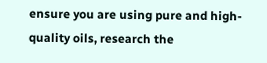ensure you are using pure and high-quality oils, research the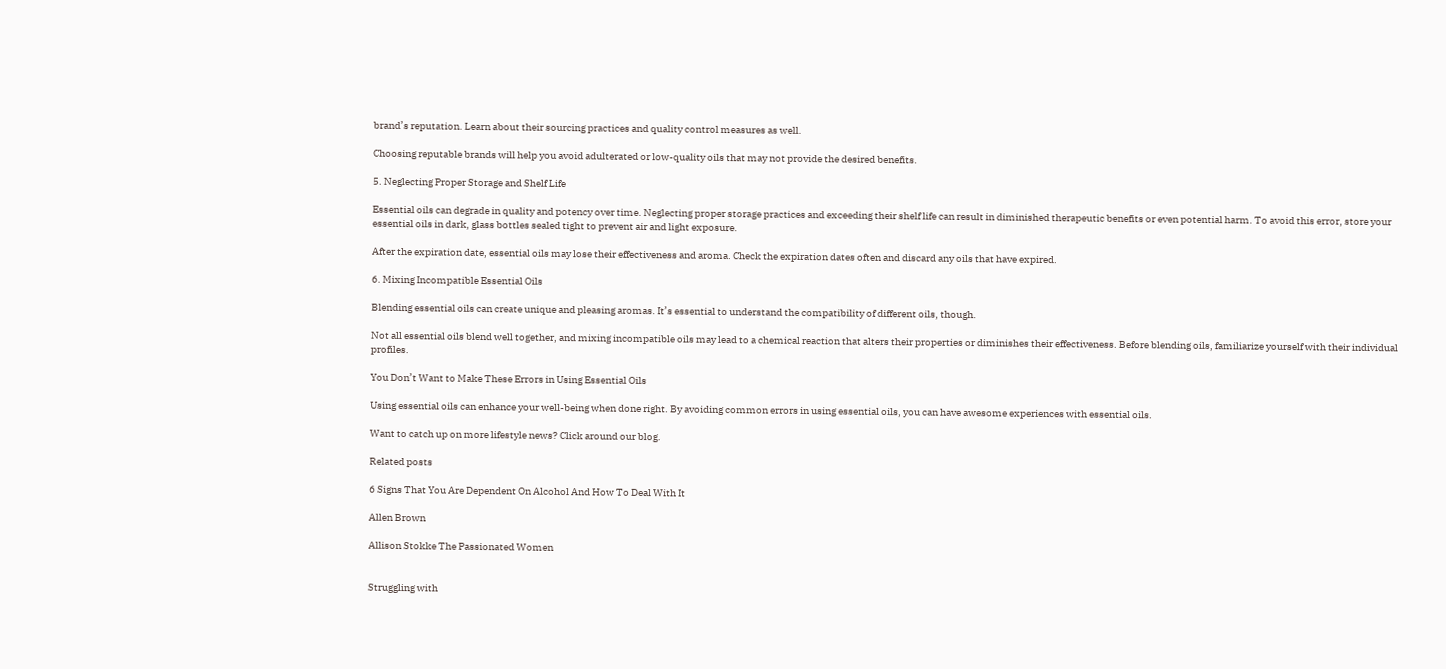brand’s reputation. Learn about their sourcing practices and quality control measures as well.

Choosing reputable brands will help you avoid adulterated or low-quality oils that may not provide the desired benefits.

5. Neglecting Proper Storage and Shelf Life

Essential oils can degrade in quality and potency over time. Neglecting proper storage practices and exceeding their shelf life can result in diminished therapeutic benefits or even potential harm. To avoid this error, store your essential oils in dark, glass bottles sealed tight to prevent air and light exposure.

After the expiration date, essential oils may lose their effectiveness and aroma. Check the expiration dates often and discard any oils that have expired.

6. Mixing Incompatible Essential Oils

Blending essential oils can create unique and pleasing aromas. It’s essential to understand the compatibility of different oils, though.

Not all essential oils blend well together, and mixing incompatible oils may lead to a chemical reaction that alters their properties or diminishes their effectiveness. Before blending oils, familiarize yourself with their individual profiles.

You Don’t Want to Make These Errors in Using Essential Oils

Using essential oils can enhance your well-being when done right. By avoiding common errors in using essential oils, you can have awesome experiences with essential oils.

Want to catch up on more lifestyle news? Click around our blog.

Related posts

6 Signs That You Are Dependent On Alcohol And How To Deal With It

Allen Brown

Allison Stokke The Passionated Women


Struggling with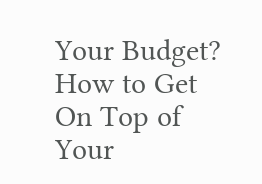Your Budget? How to Get On Top of Your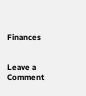Finances


Leave a Comment